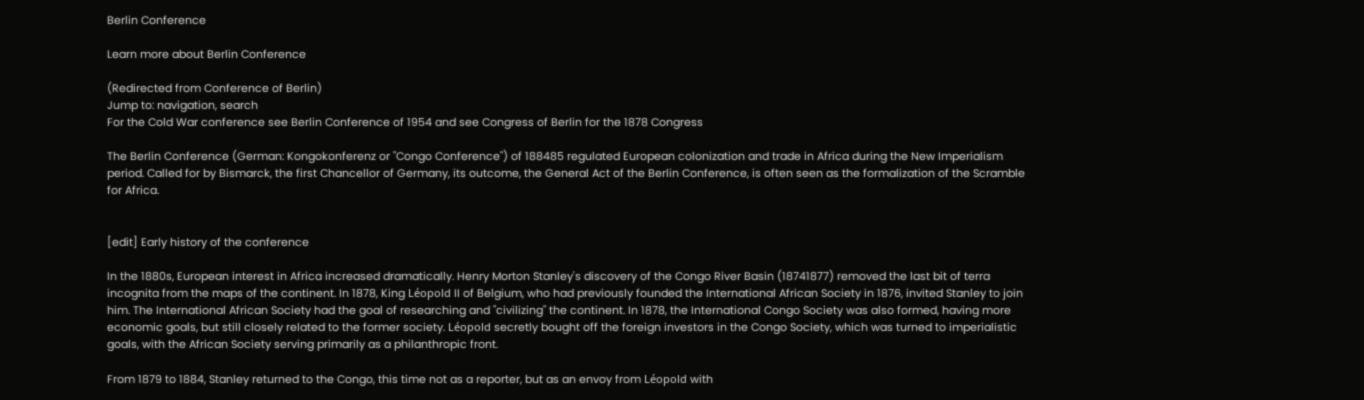Berlin Conference

Learn more about Berlin Conference

(Redirected from Conference of Berlin)
Jump to: navigation, search
For the Cold War conference see Berlin Conference of 1954 and see Congress of Berlin for the 1878 Congress

The Berlin Conference (German: Kongokonferenz or "Congo Conference") of 188485 regulated European colonization and trade in Africa during the New Imperialism period. Called for by Bismarck, the first Chancellor of Germany, its outcome, the General Act of the Berlin Conference, is often seen as the formalization of the Scramble for Africa.


[edit] Early history of the conference

In the 1880s, European interest in Africa increased dramatically. Henry Morton Stanley's discovery of the Congo River Basin (18741877) removed the last bit of terra incognita from the maps of the continent. In 1878, King Léopold II of Belgium, who had previously founded the International African Society in 1876, invited Stanley to join him. The International African Society had the goal of researching and "civilizing" the continent. In 1878, the International Congo Society was also formed, having more economic goals, but still closely related to the former society. Léopold secretly bought off the foreign investors in the Congo Society, which was turned to imperialistic goals, with the African Society serving primarily as a philanthropic front.

From 1879 to 1884, Stanley returned to the Congo, this time not as a reporter, but as an envoy from Léopold with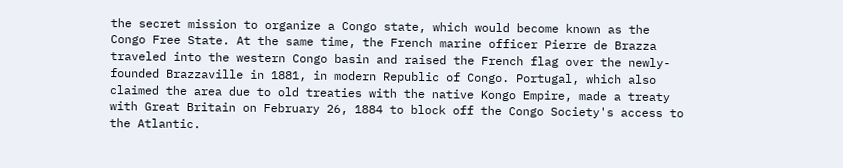the secret mission to organize a Congo state, which would become known as the Congo Free State. At the same time, the French marine officer Pierre de Brazza traveled into the western Congo basin and raised the French flag over the newly-founded Brazzaville in 1881, in modern Republic of Congo. Portugal, which also claimed the area due to old treaties with the native Kongo Empire, made a treaty with Great Britain on February 26, 1884 to block off the Congo Society's access to the Atlantic.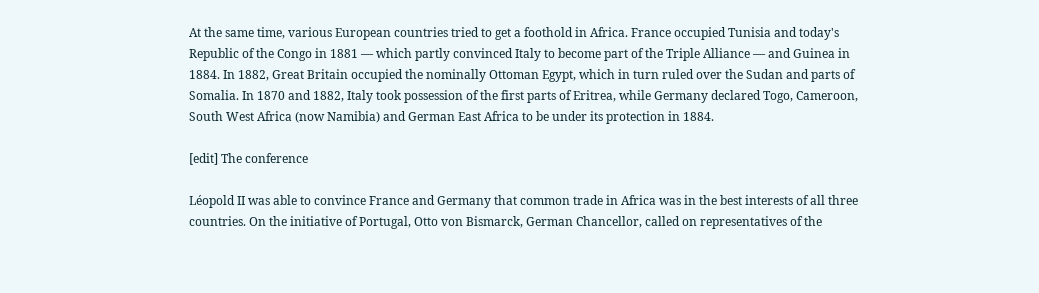At the same time, various European countries tried to get a foothold in Africa. France occupied Tunisia and today's Republic of the Congo in 1881 — which partly convinced Italy to become part of the Triple Alliance — and Guinea in 1884. In 1882, Great Britain occupied the nominally Ottoman Egypt, which in turn ruled over the Sudan and parts of Somalia. In 1870 and 1882, Italy took possession of the first parts of Eritrea, while Germany declared Togo, Cameroon, South West Africa (now Namibia) and German East Africa to be under its protection in 1884.

[edit] The conference

Léopold II was able to convince France and Germany that common trade in Africa was in the best interests of all three countries. On the initiative of Portugal, Otto von Bismarck, German Chancellor, called on representatives of the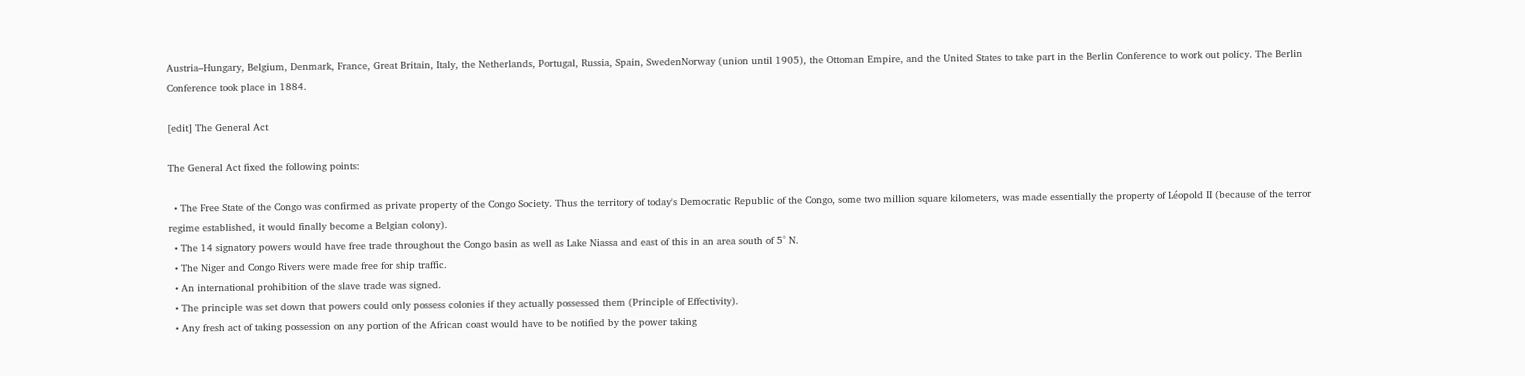Austria–Hungary, Belgium, Denmark, France, Great Britain, Italy, the Netherlands, Portugal, Russia, Spain, SwedenNorway (union until 1905), the Ottoman Empire, and the United States to take part in the Berlin Conference to work out policy. The Berlin Conference took place in 1884.

[edit] The General Act

The General Act fixed the following points:

  • The Free State of the Congo was confirmed as private property of the Congo Society. Thus the territory of today's Democratic Republic of the Congo, some two million square kilometers, was made essentially the property of Léopold II (because of the terror regime established, it would finally become a Belgian colony).
  • The 14 signatory powers would have free trade throughout the Congo basin as well as Lake Niassa and east of this in an area south of 5° N.
  • The Niger and Congo Rivers were made free for ship traffic.
  • An international prohibition of the slave trade was signed.
  • The principle was set down that powers could only possess colonies if they actually possessed them (Principle of Effectivity).
  • Any fresh act of taking possession on any portion of the African coast would have to be notified by the power taking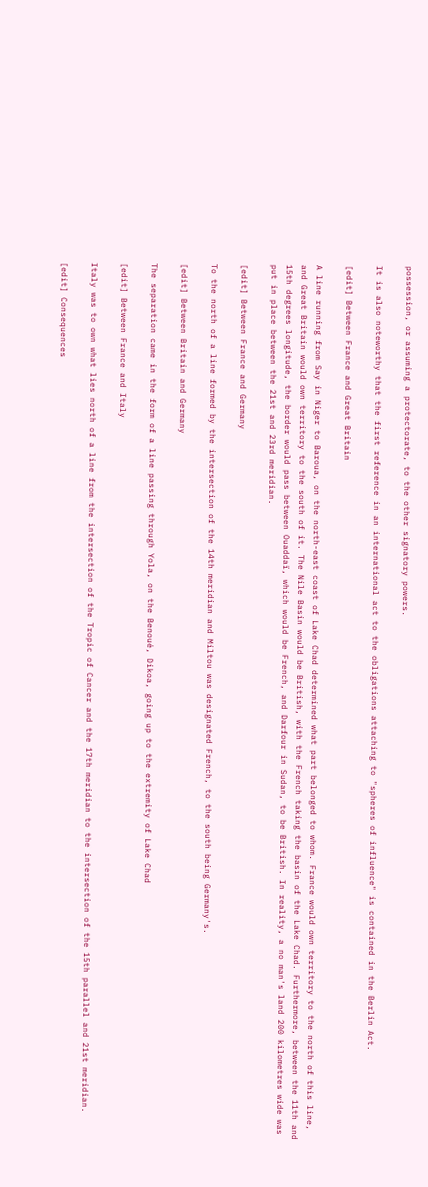possession, or assuming a protectorate, to the other signatory powers.

It is also noteworthy that the first reference in an international act to the obligations attaching to "spheres of influence" is contained in the Berlin Act.

[edit] Between France and Great Britain

A line running from Say in Niger to Baroua, on the north-east coast of Lake Chad determined what part belonged to whom. France would own territory to the north of this line, and Great Britain would own territory to the south of it. The Nile Basin would be British, with the French taking the basin of the Lake Chad. Furthermore, between the 11th and 15th degrees longitude, the border would pass between Ouaddaï, which would be French, and Darfour in Sudan, to be British. In reality, a no man's land 200 kilometres wide was put in place between the 21st and 23rd meridian.

[edit] Between France and Germany

To the north of a line formed by the intersection of the 14th meridian and Miltou was designated French, to the south being Germany's.

[edit] Between Britain and Germany

The separation came in the form of a line passing through Yola, on the Benoué, Dikoa, going up to the extremity of Lake Chad

[edit] Between France and Italy

Italy was to own what lies north of a line from the intersection of the Tropic of Cancer and the 17th meridian to the intersection of the 15th parallel and 21st meridian.

[edit] Consequences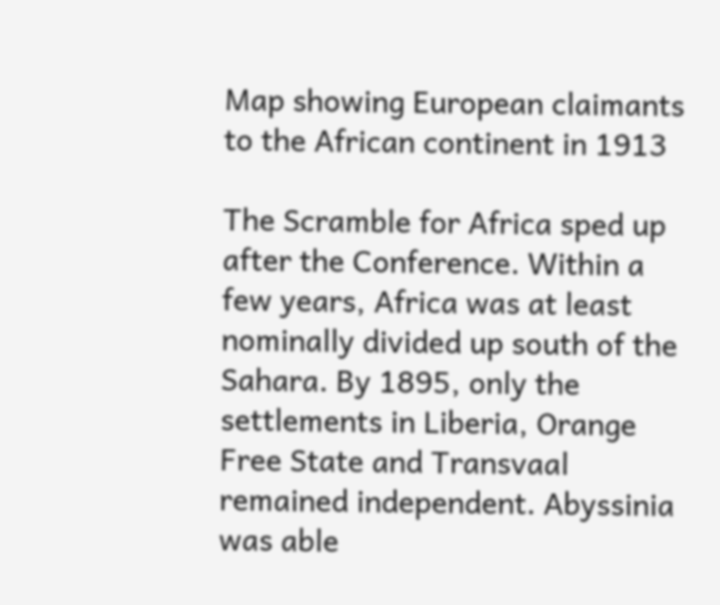Map showing European claimants to the African continent in 1913

The Scramble for Africa sped up after the Conference. Within a few years, Africa was at least nominally divided up south of the Sahara. By 1895, only the settlements in Liberia, Orange Free State and Transvaal remained independent. Abyssinia was able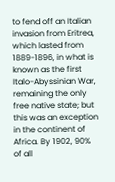to fend off an Italian invasion from Eritrea, which lasted from 1889-1896, in what is known as the first Italo-Abyssinian War, remaining the only free native state; but this was an exception in the continent of Africa. By 1902, 90% of all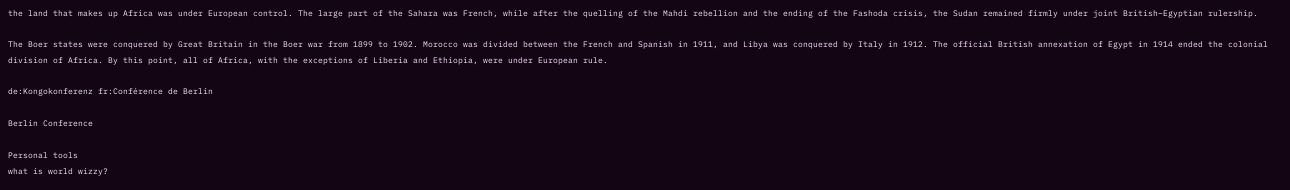the land that makes up Africa was under European control. The large part of the Sahara was French, while after the quelling of the Mahdi rebellion and the ending of the Fashoda crisis, the Sudan remained firmly under joint British–Egyptian rulership.

The Boer states were conquered by Great Britain in the Boer war from 1899 to 1902. Morocco was divided between the French and Spanish in 1911, and Libya was conquered by Italy in 1912. The official British annexation of Egypt in 1914 ended the colonial division of Africa. By this point, all of Africa, with the exceptions of Liberia and Ethiopia, were under European rule.

de:Kongokonferenz fr:Conférence de Berlin

Berlin Conference

Personal tools
what is world wizzy?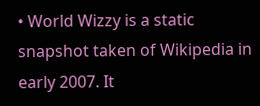• World Wizzy is a static snapshot taken of Wikipedia in early 2007. It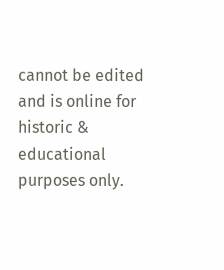cannot be edited and is online for historic & educational purposes only.